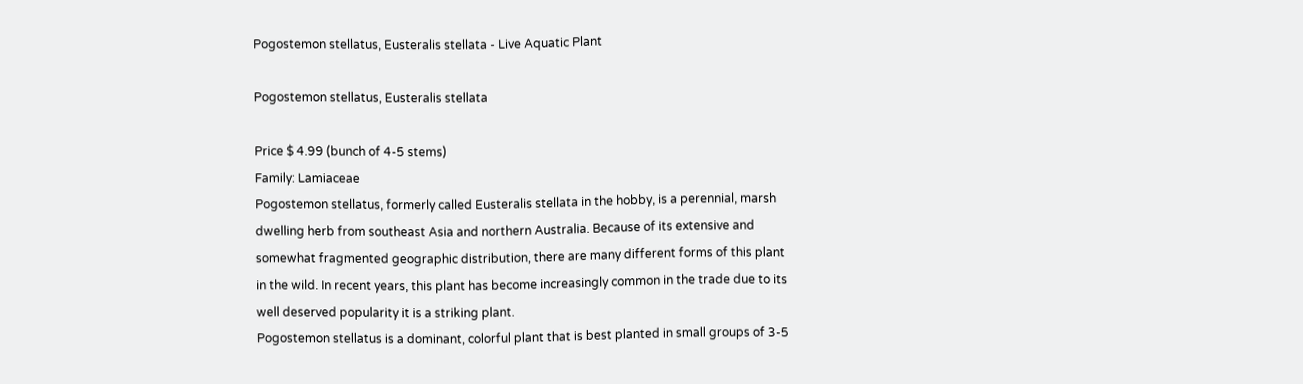Pogostemon stellatus, Eusteralis stellata - Live Aquatic Plant

Pogostemon stellatus, Eusteralis stellata

Price $ 4.99 (bunch of 4-5 stems)
Family: Lamiaceae
Pogostemon stellatus, formerly called Eusteralis stellata in the hobby, is a perennial, marsh dwelling herb from southeast Asia and northern Australia. Because of its extensive and somewhat fragmented geographic distribution, there are many different forms of this plant in the wild. In recent years, this plant has become increasingly common in the trade due to its well deserved popularity it is a striking plant.
Pogostemon stellatus is a dominant, colorful plant that is best planted in small groups of 3-5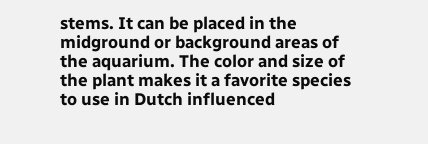stems. It can be placed in the midground or background areas of the aquarium. The color and size of the plant makes it a favorite species to use in Dutch influenced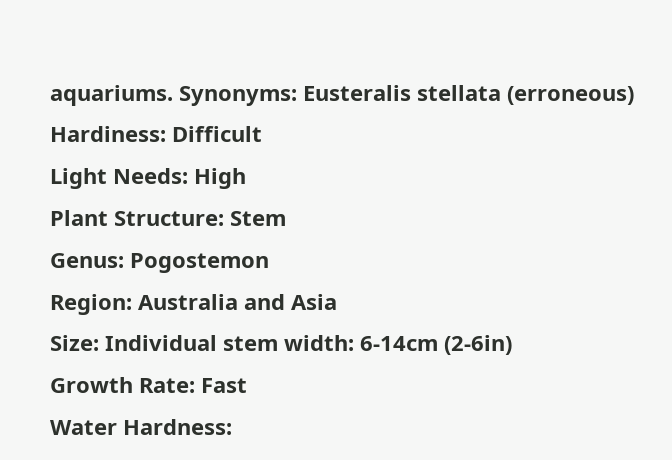aquariums. Synonyms: Eusteralis stellata (erroneous)
Hardiness: Difficult
Light Needs: High
Plant Structure: Stem
Genus: Pogostemon
Region: Australia and Asia
Size: Individual stem width: 6-14cm (2-6in)
Growth Rate: Fast
Water Hardness: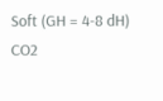Soft (GH = 4-8 dH)
CO2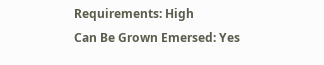Requirements: High
Can Be Grown Emersed: Yes